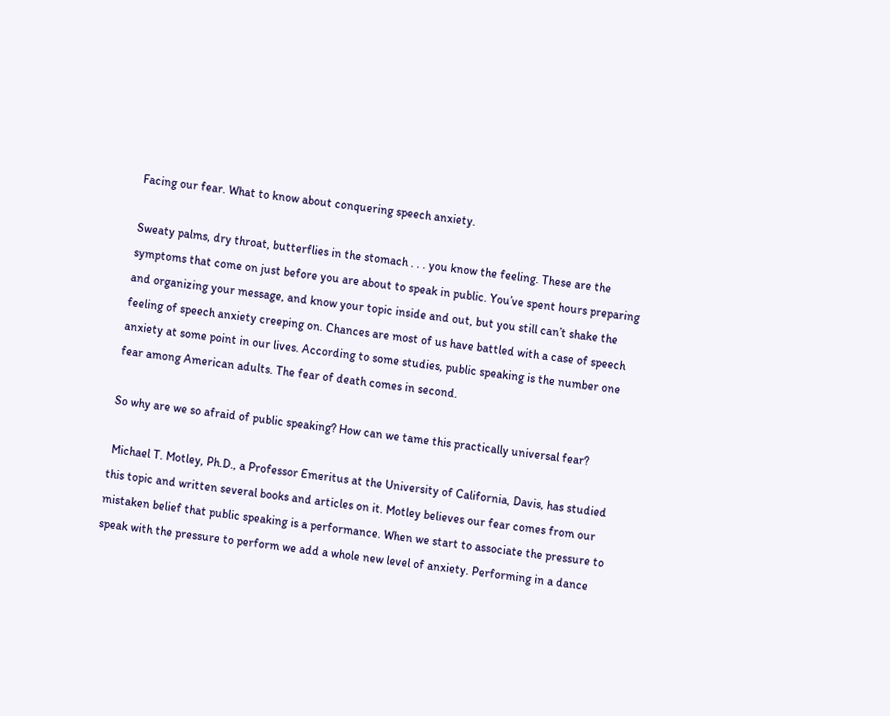Facing our fear. What to know about conquering speech anxiety.

Sweaty palms, dry throat, butterflies in the stomach . . . you know the feeling. These are the symptoms that come on just before you are about to speak in public. You’ve spent hours preparing and organizing your message, and know your topic inside and out, but you still can’t shake the feeling of speech anxiety creeping on. Chances are most of us have battled with a case of speech anxiety at some point in our lives. According to some studies, public speaking is the number one fear among American adults. The fear of death comes in second.

So why are we so afraid of public speaking? How can we tame this practically universal fear?

 Michael T. Motley, Ph.D., a Professor Emeritus at the University of California, Davis, has studied this topic and written several books and articles on it. Motley believes our fear comes from our mistaken belief that public speaking is a performance. When we start to associate the pressure to speak with the pressure to perform we add a whole new level of anxiety. Performing in a dance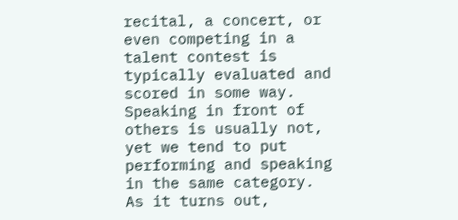recital, a concert, or even competing in a talent contest is typically evaluated and scored in some way.  Speaking in front of others is usually not, yet we tend to put performing and speaking in the same category.
As it turns out,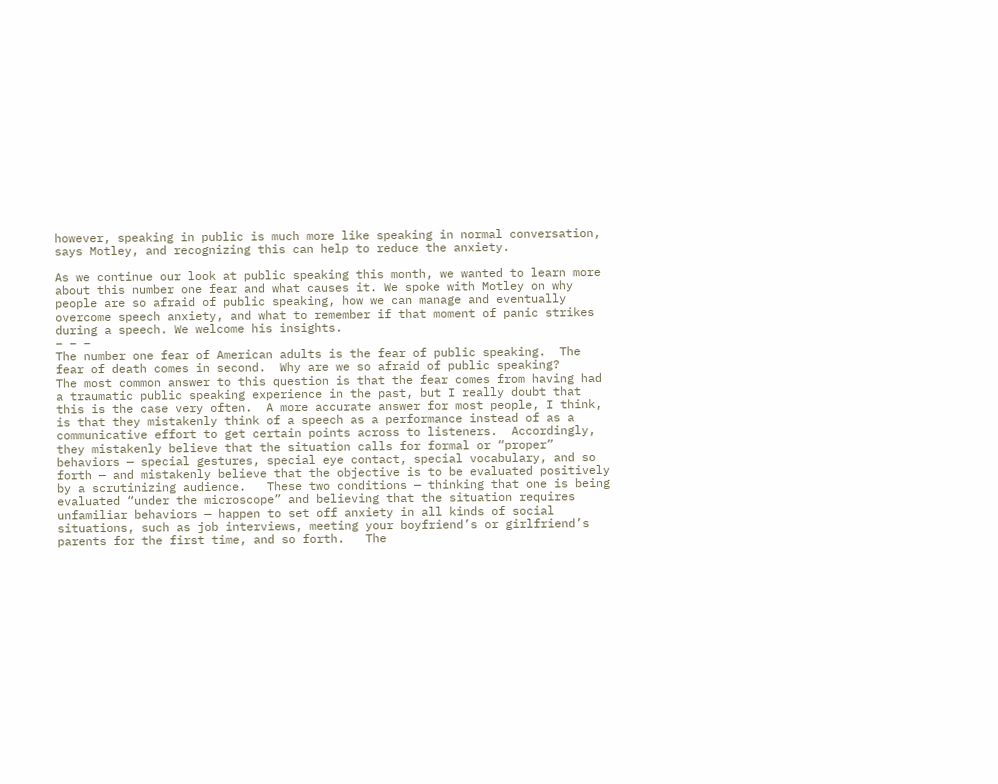however, speaking in public is much more like speaking in normal conversation, says Motley, and recognizing this can help to reduce the anxiety.

As we continue our look at public speaking this month, we wanted to learn more about this number one fear and what causes it. We spoke with Motley on why people are so afraid of public speaking, how we can manage and eventually overcome speech anxiety, and what to remember if that moment of panic strikes during a speech. We welcome his insights.
– – –
The number one fear of American adults is the fear of public speaking.  The fear of death comes in second.  Why are we so afraid of public speaking?
The most common answer to this question is that the fear comes from having had a traumatic public speaking experience in the past, but I really doubt that this is the case very often.  A more accurate answer for most people, I think, is that they mistakenly think of a speech as a performance instead of as a communicative effort to get certain points across to listeners.  Accordingly, they mistakenly believe that the situation calls for formal or “proper” behaviors — special gestures, special eye contact, special vocabulary, and so forth — and mistakenly believe that the objective is to be evaluated positively by a scrutinizing audience.   These two conditions — thinking that one is being evaluated “under the microscope” and believing that the situation requires unfamiliar behaviors — happen to set off anxiety in all kinds of social situations, such as job interviews, meeting your boyfriend’s or girlfriend’s parents for the first time, and so forth.   The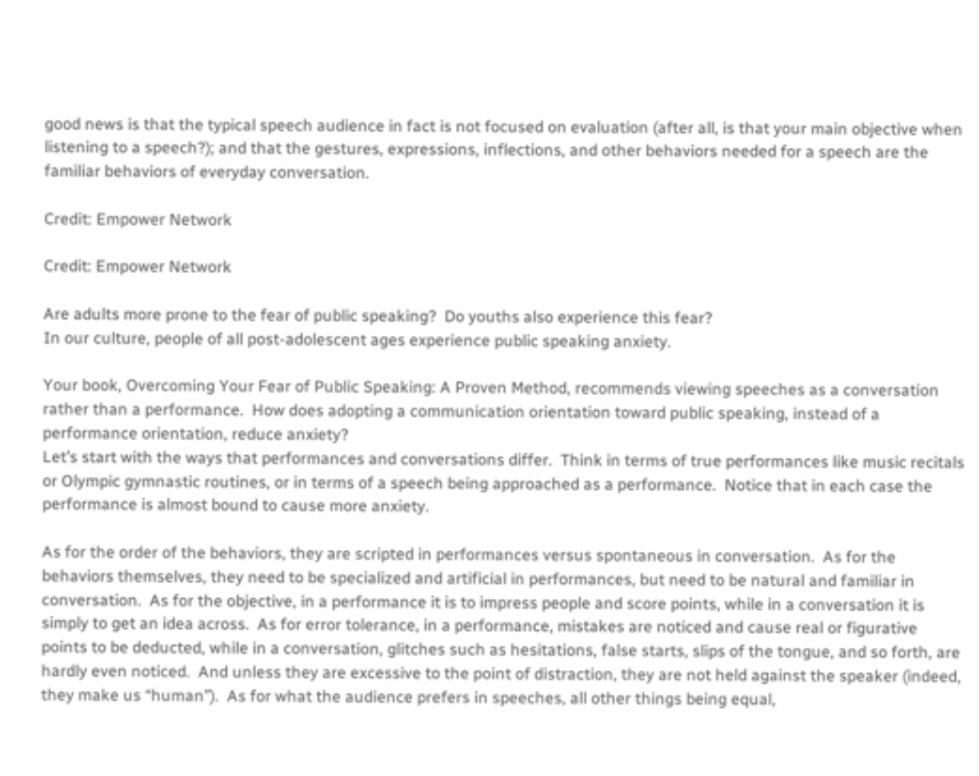good news is that the typical speech audience in fact is not focused on evaluation (after all, is that your main objective when listening to a speech?); and that the gestures, expressions, inflections, and other behaviors needed for a speech are the familiar behaviors of everyday conversation.

Credit: Empower Network

Credit: Empower Network

Are adults more prone to the fear of public speaking?  Do youths also experience this fear?
In our culture, people of all post-adolescent ages experience public speaking anxiety.

Your book, Overcoming Your Fear of Public Speaking: A Proven Method, recommends viewing speeches as a conversation rather than a performance.  How does adopting a communication orientation toward public speaking, instead of a performance orientation, reduce anxiety?
Let’s start with the ways that performances and conversations differ.  Think in terms of true performances like music recitals or Olympic gymnastic routines, or in terms of a speech being approached as a performance.  Notice that in each case the performance is almost bound to cause more anxiety.

As for the order of the behaviors, they are scripted in performances versus spontaneous in conversation.  As for the behaviors themselves, they need to be specialized and artificial in performances, but need to be natural and familiar in conversation.  As for the objective, in a performance it is to impress people and score points, while in a conversation it is simply to get an idea across.  As for error tolerance, in a performance, mistakes are noticed and cause real or figurative points to be deducted, while in a conversation, glitches such as hesitations, false starts, slips of the tongue, and so forth, are hardly even noticed.  And unless they are excessive to the point of distraction, they are not held against the speaker (indeed, they make us “human”).  As for what the audience prefers in speeches, all other things being equal,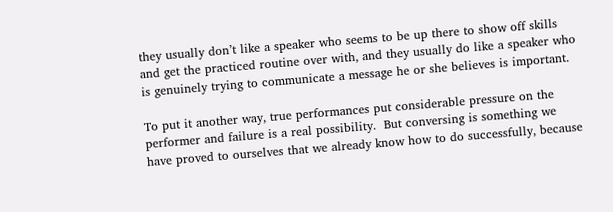they usually don’t like a speaker who seems to be up there to show off skills and get the practiced routine over with, and they usually do like a speaker who is genuinely trying to communicate a message he or she believes is important.

To put it another way, true performances put considerable pressure on the performer and failure is a real possibility.  But conversing is something we have proved to ourselves that we already know how to do successfully, because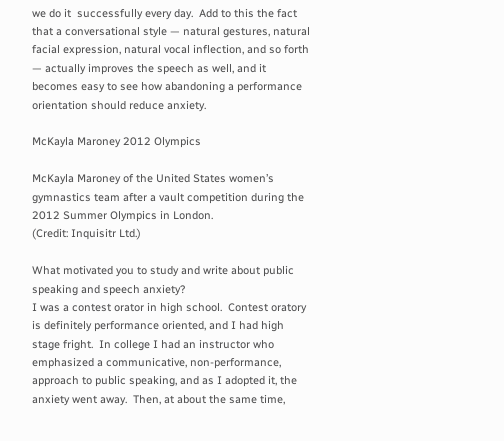we do it  successfully every day.  Add to this the fact that a conversational style — natural gestures, natural facial expression, natural vocal inflection, and so forth — actually improves the speech as well, and it becomes easy to see how abandoning a performance orientation should reduce anxiety.

McKayla Maroney 2012 Olympics

McKayla Maroney of the United States women’s gymnastics team after a vault competition during the 2012 Summer Olympics in London.
(Credit: Inquisitr Ltd.)

What motivated you to study and write about public speaking and speech anxiety?
I was a contest orator in high school.  Contest oratory is definitely performance oriented, and I had high stage fright.  In college I had an instructor who emphasized a communicative, non-performance, approach to public speaking, and as I adopted it, the anxiety went away.  Then, at about the same time,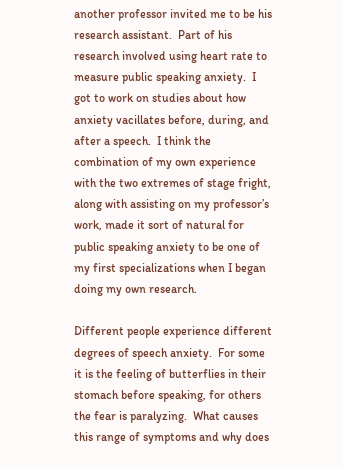another professor invited me to be his research assistant.  Part of his research involved using heart rate to measure public speaking anxiety.  I got to work on studies about how anxiety vacillates before, during, and after a speech.  I think the combination of my own experience with the two extremes of stage fright, along with assisting on my professor’s work, made it sort of natural for public speaking anxiety to be one of my first specializations when I began doing my own research.

Different people experience different degrees of speech anxiety.  For some it is the feeling of butterflies in their stomach before speaking, for others the fear is paralyzing.  What causes this range of symptoms and why does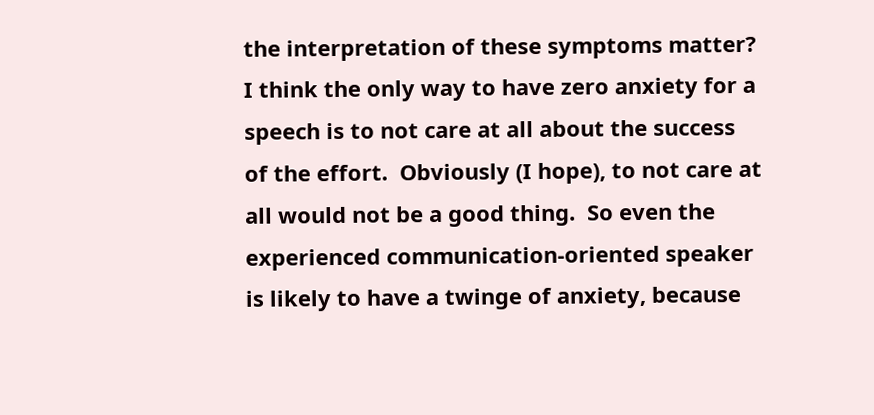the interpretation of these symptoms matter?
I think the only way to have zero anxiety for a speech is to not care at all about the success of the effort.  Obviously (I hope), to not care at all would not be a good thing.  So even the experienced communication-oriented speaker is likely to have a twinge of anxiety, because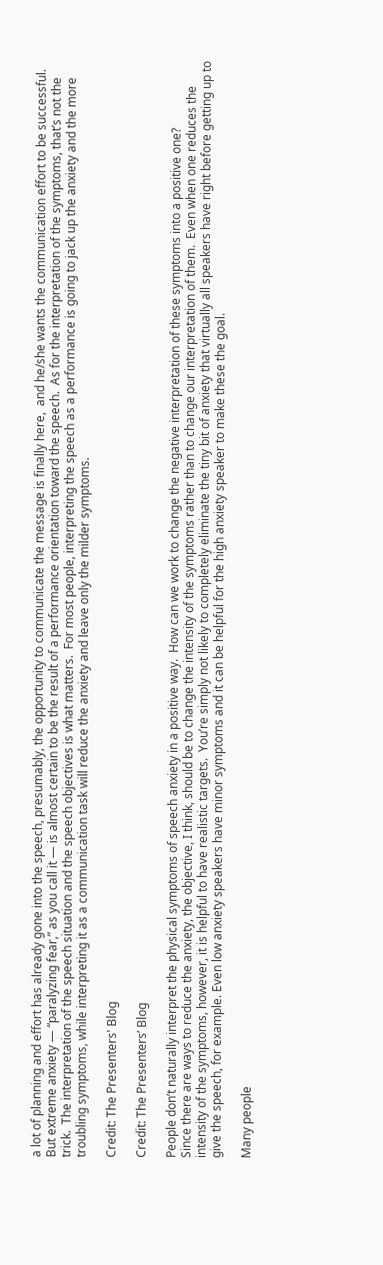a lot of planning and effort has already gone into the speech, presumably, the opportunity to communicate the message is finally here,  and he/she wants the communication effort to be successful.  But extreme anxiety — “paralyzing fear,” as you call it — is almost certain to be the result of a performance orientation toward the speech.  As for the interpretation of the symptoms, that’s not the trick.  The interpretation of the speech situation and the speech objectives is what matters.  For most people, interpreting the speech as a performance is going to jack up the anxiety and the more troubling symptoms, while interpreting it as a communication task will reduce the anxiety and leave only the milder symptoms.

Credit: The Presenters' Blog

Credit: The Presenters’ Blog

People don’t naturally interpret the physical symptoms of speech anxiety in a positive way.  How can we work to change the negative interpretation of these symptoms into a positive one?
Since there are ways to reduce the anxiety, the objective, I think, should be to change the intensity of the symptoms rather than to change our interpretation of them.  Even when one reduces the intensity of the symptoms, however, it is helpful to have realistic targets.  You’re simply not likely to completely eliminate the tiny bit of anxiety that virtually all speakers have right before getting up to give the speech, for example. Even low anxiety speakers have minor symptoms and it can be helpful for the high anxiety speaker to make these the goal.

Many people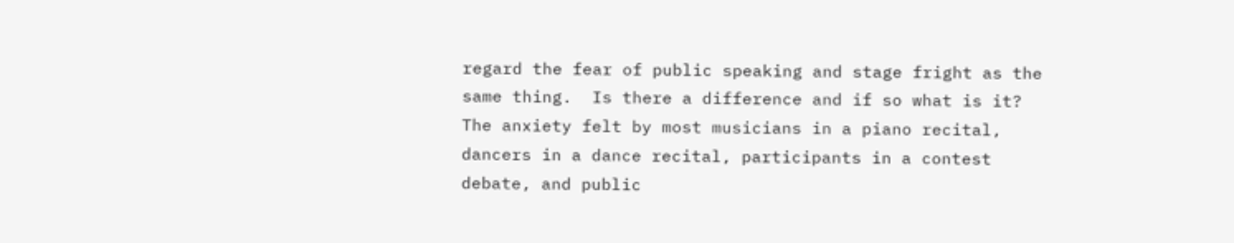regard the fear of public speaking and stage fright as the same thing.  Is there a difference and if so what is it?
The anxiety felt by most musicians in a piano recital, dancers in a dance recital, participants in a contest debate, and public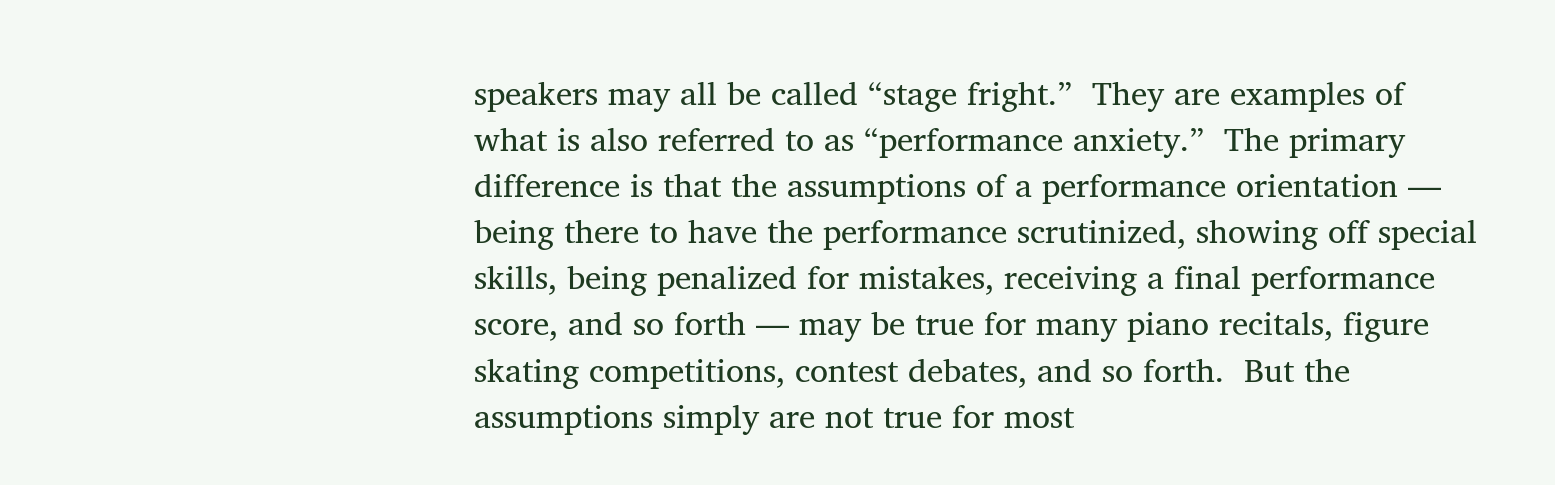speakers may all be called “stage fright.”  They are examples of  what is also referred to as “performance anxiety.”  The primary difference is that the assumptions of a performance orientation — being there to have the performance scrutinized, showing off special skills, being penalized for mistakes, receiving a final performance score, and so forth — may be true for many piano recitals, figure skating competitions, contest debates, and so forth.  But the assumptions simply are not true for most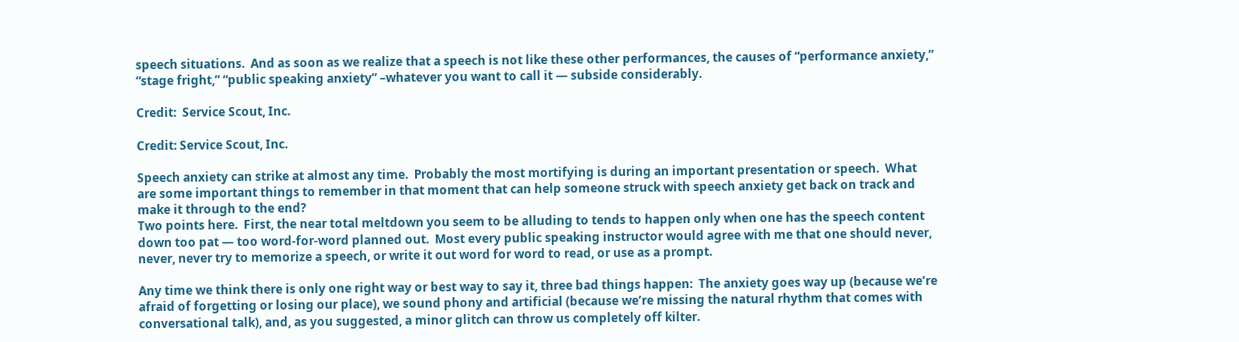speech situations.  And as soon as we realize that a speech is not like these other performances, the causes of “performance anxiety,” “stage fright,” “public speaking anxiety” –whatever you want to call it — subside considerably.

Credit:  Service Scout, Inc.

Credit: Service Scout, Inc.

Speech anxiety can strike at almost any time.  Probably the most mortifying is during an important presentation or speech.  What are some important things to remember in that moment that can help someone struck with speech anxiety get back on track and make it through to the end?
Two points here.  First, the near total meltdown you seem to be alluding to tends to happen only when one has the speech content down too pat — too word-for-word planned out.  Most every public speaking instructor would agree with me that one should never, never, never try to memorize a speech, or write it out word for word to read, or use as a prompt.

Any time we think there is only one right way or best way to say it, three bad things happen:  The anxiety goes way up (because we’re afraid of forgetting or losing our place), we sound phony and artificial (because we’re missing the natural rhythm that comes with conversational talk), and, as you suggested, a minor glitch can throw us completely off kilter.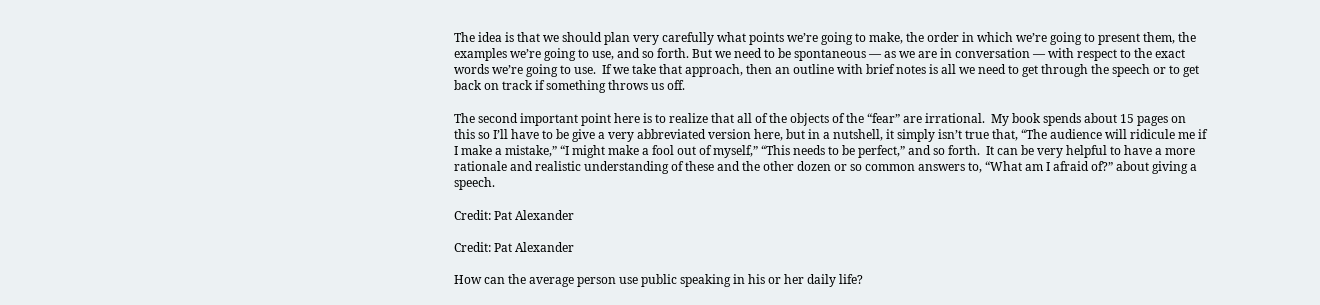The idea is that we should plan very carefully what points we’re going to make, the order in which we’re going to present them, the examples we’re going to use, and so forth. But we need to be spontaneous — as we are in conversation — with respect to the exact words we’re going to use.  If we take that approach, then an outline with brief notes is all we need to get through the speech or to get back on track if something throws us off.

The second important point here is to realize that all of the objects of the “fear” are irrational.  My book spends about 15 pages on this so I’ll have to be give a very abbreviated version here, but in a nutshell, it simply isn’t true that, “The audience will ridicule me if I make a mistake,” “I might make a fool out of myself,” “This needs to be perfect,” and so forth.  It can be very helpful to have a more rationale and realistic understanding of these and the other dozen or so common answers to, “What am I afraid of?” about giving a speech.

Credit: Pat Alexander

Credit: Pat Alexander

How can the average person use public speaking in his or her daily life?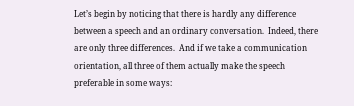Let’s begin by noticing that there is hardly any difference between a speech and an ordinary conversation.  Indeed, there are only three differences.  And if we take a communication orientation, all three of them actually make the speech preferable in some ways: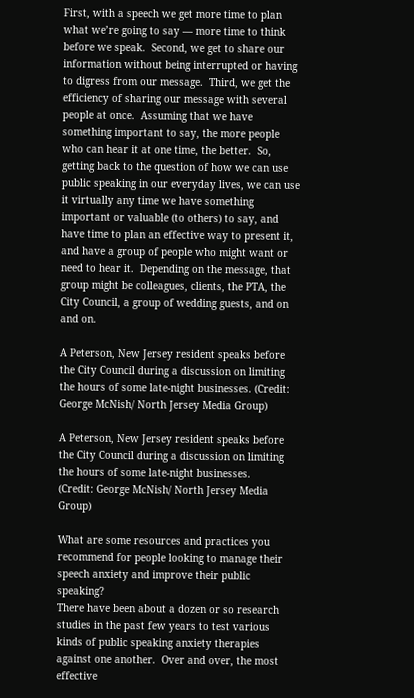First, with a speech we get more time to plan what we’re going to say — more time to think before we speak.  Second, we get to share our information without being interrupted or having to digress from our message.  Third, we get the efficiency of sharing our message with several people at once.  Assuming that we have something important to say, the more people who can hear it at one time, the better.  So, getting back to the question of how we can use public speaking in our everyday lives, we can use it virtually any time we have something important or valuable (to others) to say, and have time to plan an effective way to present it, and have a group of people who might want or need to hear it.  Depending on the message, that group might be colleagues, clients, the PTA, the City Council, a group of wedding guests, and on and on.

A Peterson, New Jersey resident speaks before the City Council during a discussion on limiting the hours of some late-night businesses. (Credit: George McNish/ North Jersey Media Group)

A Peterson, New Jersey resident speaks before the City Council during a discussion on limiting the hours of some late-night businesses.
(Credit: George McNish/ North Jersey Media Group)

What are some resources and practices you recommend for people looking to manage their speech anxiety and improve their public speaking?
There have been about a dozen or so research studies in the past few years to test various kinds of public speaking anxiety therapies against one another.  Over and over, the most effective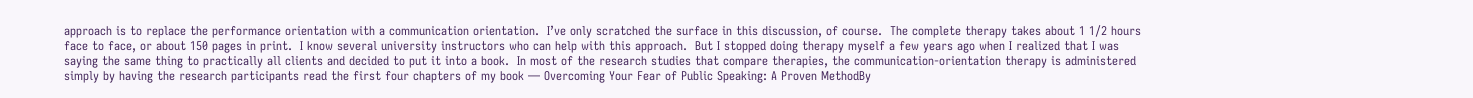approach is to replace the performance orientation with a communication orientation.  I’ve only scratched the surface in this discussion, of course.  The complete therapy takes about 1 1/2 hours face to face, or about 150 pages in print.  I know several university instructors who can help with this approach.  But I stopped doing therapy myself a few years ago when I realized that I was saying the same thing to practically all clients and decided to put it into a book.  In most of the research studies that compare therapies, the communication-orientation therapy is administered simply by having the research participants read the first four chapters of my book — Overcoming Your Fear of Public Speaking: A Proven MethodBy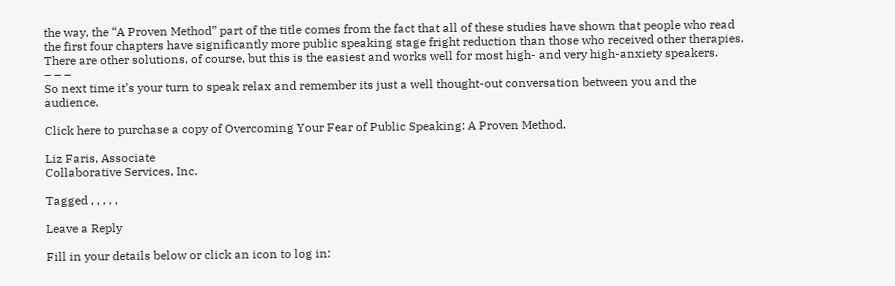the way, the “A Proven Method” part of the title comes from the fact that all of these studies have shown that people who read the first four chapters have significantly more public speaking stage fright reduction than those who received other therapies.   There are other solutions, of course, but this is the easiest and works well for most high- and very high-anxiety speakers.
– – –
So next time it’s your turn to speak relax and remember its just a well thought-out conversation between you and the audience.

Click here to purchase a copy of Overcoming Your Fear of Public Speaking: A Proven Method.

Liz Faris, Associate
Collaborative Services, Inc.

Tagged , , , , ,

Leave a Reply

Fill in your details below or click an icon to log in: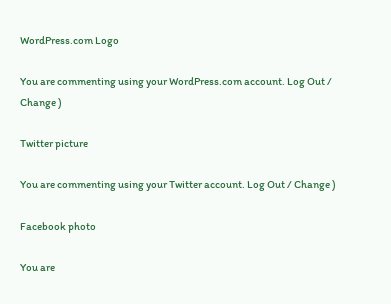WordPress.com Logo

You are commenting using your WordPress.com account. Log Out / Change )

Twitter picture

You are commenting using your Twitter account. Log Out / Change )

Facebook photo

You are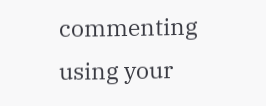commenting using your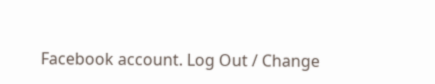Facebook account. Log Out / Change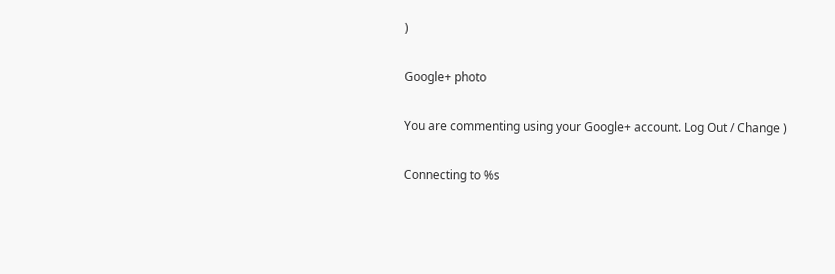)

Google+ photo

You are commenting using your Google+ account. Log Out / Change )

Connecting to %s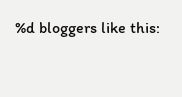%d bloggers like this: